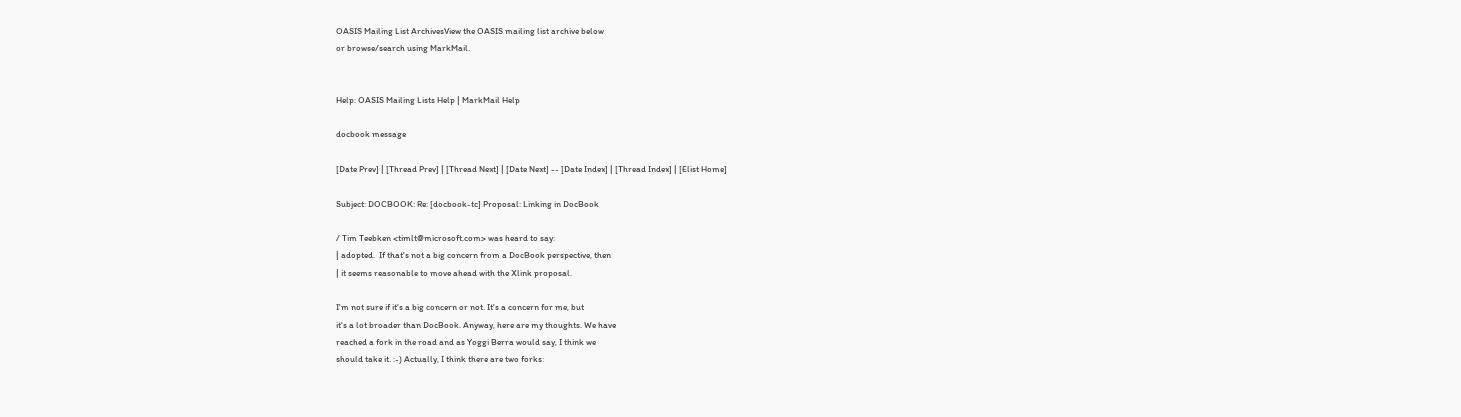OASIS Mailing List ArchivesView the OASIS mailing list archive below
or browse/search using MarkMail.


Help: OASIS Mailing Lists Help | MarkMail Help

docbook message

[Date Prev] | [Thread Prev] | [Thread Next] | [Date Next] -- [Date Index] | [Thread Index] | [Elist Home]

Subject: DOCBOOK: Re: [docbook-tc] Proposal: Linking in DocBook

/ Tim Teebken <timlt@microsoft.com> was heard to say:
| adopted.  If that's not a big concern from a DocBook perspective, then
| it seems reasonable to move ahead with the Xlink proposal.

I'm not sure if it's a big concern or not. It's a concern for me, but
it's a lot broader than DocBook. Anyway, here are my thoughts. We have
reached a fork in the road and as Yoggi Berra would say, I think we
should take it. :-) Actually, I think there are two forks: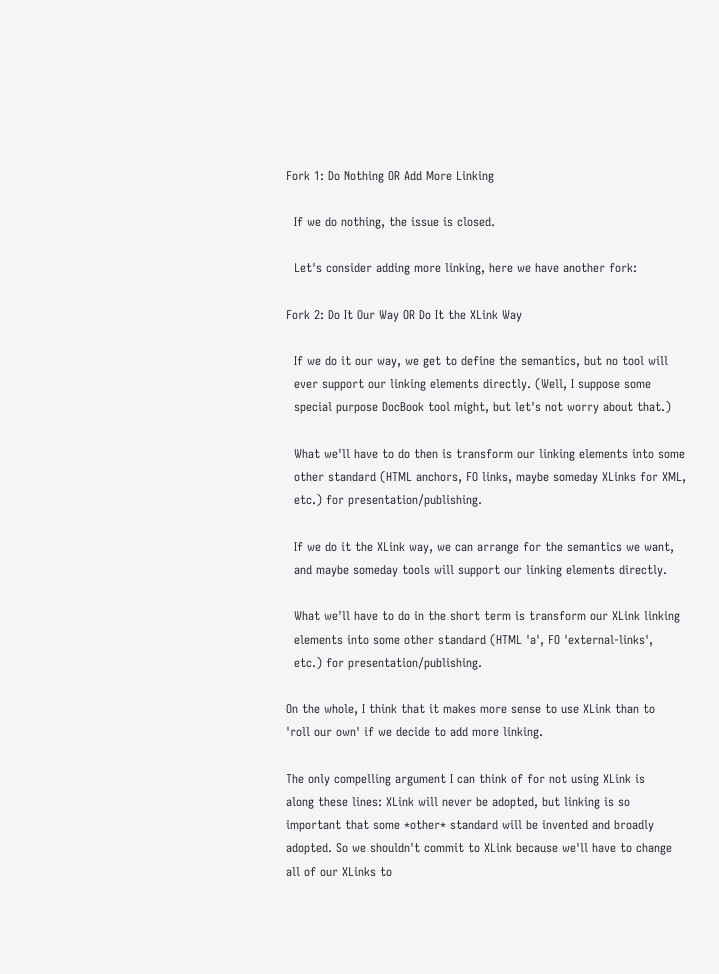Fork 1: Do Nothing OR Add More Linking

  If we do nothing, the issue is closed.

  Let's consider adding more linking, here we have another fork:

Fork 2: Do It Our Way OR Do It the XLink Way

  If we do it our way, we get to define the semantics, but no tool will
  ever support our linking elements directly. (Well, I suppose some
  special purpose DocBook tool might, but let's not worry about that.)

  What we'll have to do then is transform our linking elements into some
  other standard (HTML anchors, FO links, maybe someday XLinks for XML,
  etc.) for presentation/publishing.

  If we do it the XLink way, we can arrange for the semantics we want,
  and maybe someday tools will support our linking elements directly.

  What we'll have to do in the short term is transform our XLink linking
  elements into some other standard (HTML 'a', FO 'external-links',
  etc.) for presentation/publishing.

On the whole, I think that it makes more sense to use XLink than to
'roll our own' if we decide to add more linking.

The only compelling argument I can think of for not using XLink is
along these lines: XLink will never be adopted, but linking is so
important that some *other* standard will be invented and broadly
adopted. So we shouldn't commit to XLink because we'll have to change
all of our XLinks to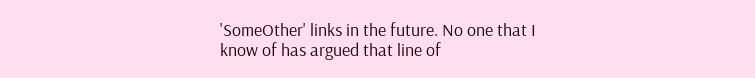'SomeOther' links in the future. No one that I
know of has argued that line of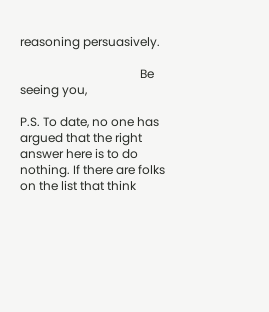reasoning persuasively.

                                        Be seeing you,

P.S. To date, no one has argued that the right answer here is to do
nothing. If there are folks on the list that think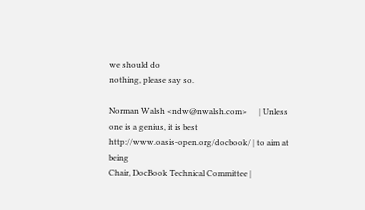we should do
nothing, please say so.

Norman Walsh <ndw@nwalsh.com>      | Unless one is a genius, it is best
http://www.oasis-open.org/docbook/ | to aim at being
Chair, DocBook Technical Committee |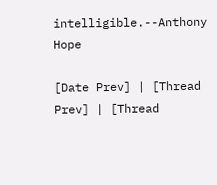intelligible.--Anthony Hope

[Date Prev] | [Thread Prev] | [Thread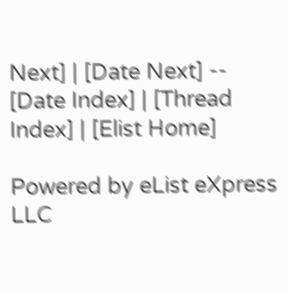Next] | [Date Next] -- [Date Index] | [Thread Index] | [Elist Home]

Powered by eList eXpress LLC